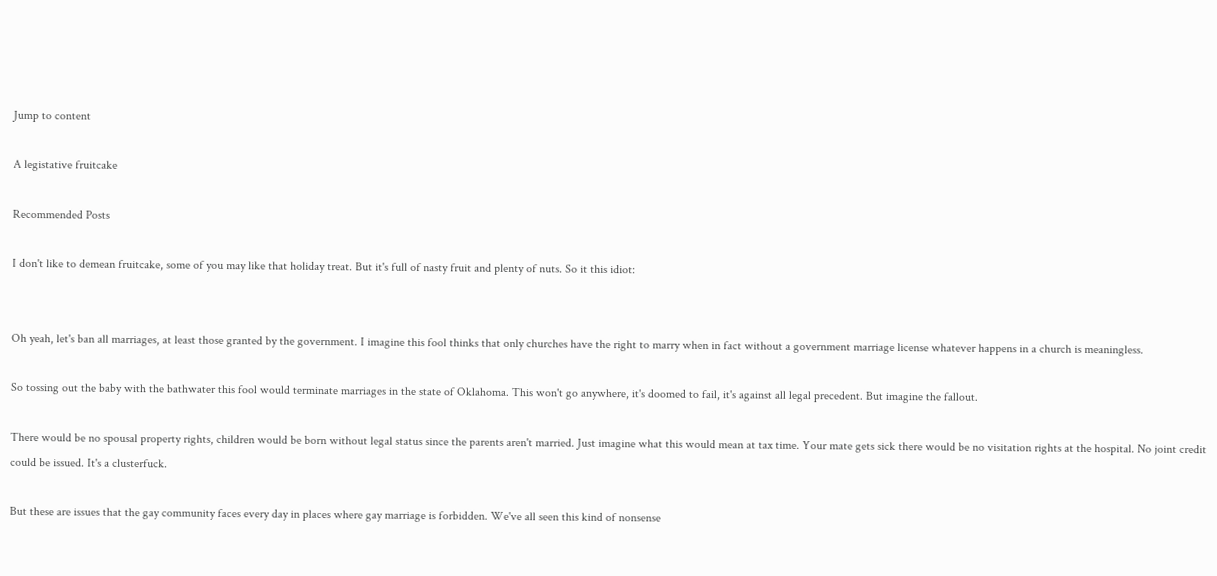Jump to content

A legistative fruitcake

Recommended Posts

I don't like to demean fruitcake, some of you may like that holiday treat. But it's full of nasty fruit and plenty of nuts. So it this idiot:


Oh yeah, let's ban all marriages, at least those granted by the government. I imagine this fool thinks that only churches have the right to marry when in fact without a government marriage license whatever happens in a church is meaningless.

So tossing out the baby with the bathwater this fool would terminate marriages in the state of Oklahoma. This won't go anywhere, it's doomed to fail, it's against all legal precedent. But imagine the fallout.

There would be no spousal property rights, children would be born without legal status since the parents aren't married. Just imagine what this would mean at tax time. Your mate gets sick there would be no visitation rights at the hospital. No joint credit could be issued. It's a clusterfuck.

But these are issues that the gay community faces every day in places where gay marriage is forbidden. We've all seen this kind of nonsense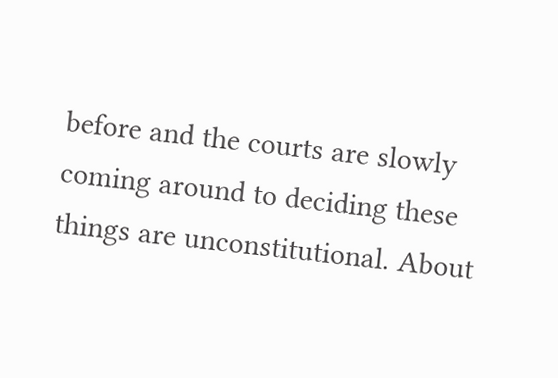before and the courts are slowly coming around to deciding these things are unconstitutional. About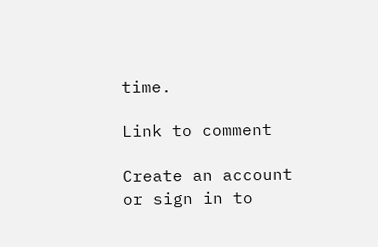time.

Link to comment

Create an account or sign in to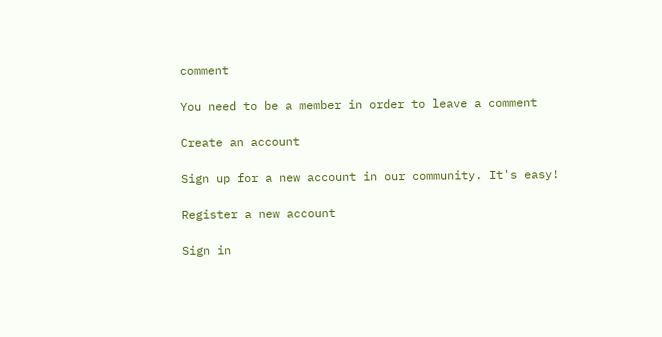comment

You need to be a member in order to leave a comment

Create an account

Sign up for a new account in our community. It's easy!

Register a new account

Sign in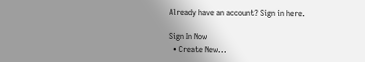Already have an account? Sign in here.

Sign In Now
  • Create New...